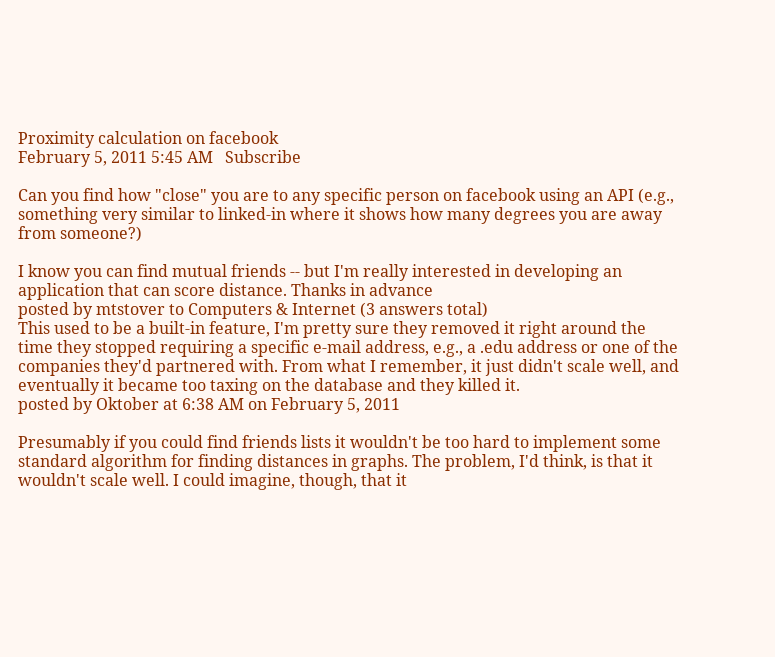Proximity calculation on facebook
February 5, 2011 5:45 AM   Subscribe

Can you find how "close" you are to any specific person on facebook using an API (e.g., something very similar to linked-in where it shows how many degrees you are away from someone?)

I know you can find mutual friends -- but I'm really interested in developing an application that can score distance. Thanks in advance
posted by mtstover to Computers & Internet (3 answers total)
This used to be a built-in feature, I'm pretty sure they removed it right around the time they stopped requiring a specific e-mail address, e.g., a .edu address or one of the companies they'd partnered with. From what I remember, it just didn't scale well, and eventually it became too taxing on the database and they killed it.
posted by Oktober at 6:38 AM on February 5, 2011

Presumably if you could find friends lists it wouldn't be too hard to implement some standard algorithm for finding distances in graphs. The problem, I'd think, is that it wouldn't scale well. I could imagine, though, that it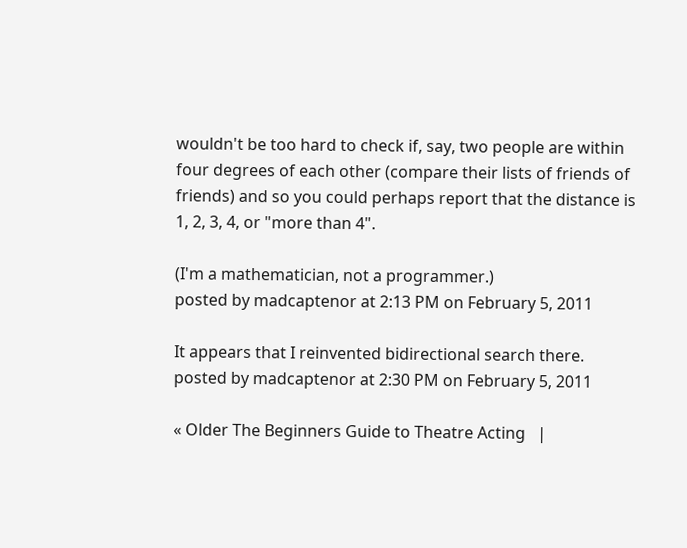wouldn't be too hard to check if, say, two people are within four degrees of each other (compare their lists of friends of friends) and so you could perhaps report that the distance is 1, 2, 3, 4, or "more than 4".

(I'm a mathematician, not a programmer.)
posted by madcaptenor at 2:13 PM on February 5, 2011

It appears that I reinvented bidirectional search there.
posted by madcaptenor at 2:30 PM on February 5, 2011

« Older The Beginners Guide to Theatre Acting   |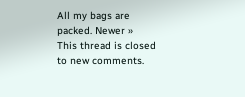All my bags are packed. Newer »
This thread is closed to new comments.